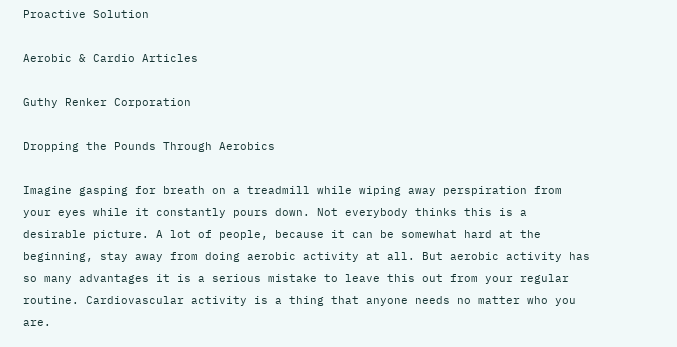Proactive Solution

Aerobic & Cardio Articles

Guthy Renker Corporation

Dropping the Pounds Through Aerobics

Imagine gasping for breath on a treadmill while wiping away perspiration from your eyes while it constantly pours down. Not everybody thinks this is a desirable picture. A lot of people, because it can be somewhat hard at the beginning, stay away from doing aerobic activity at all. But aerobic activity has so many advantages it is a serious mistake to leave this out from your regular routine. Cardiovascular activity is a thing that anyone needs no matter who you are.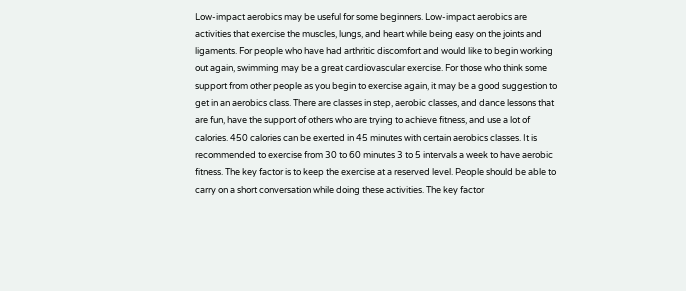Low-impact aerobics may be useful for some beginners. Low-impact aerobics are activities that exercise the muscles, lungs, and heart while being easy on the joints and ligaments. For people who have had arthritic discomfort and would like to begin working out again, swimming may be a great cardiovascular exercise. For those who think some support from other people as you begin to exercise again, it may be a good suggestion to get in an aerobics class. There are classes in step, aerobic classes, and dance lessons that are fun, have the support of others who are trying to achieve fitness, and use a lot of calories. 450 calories can be exerted in 45 minutes with certain aerobics classes. It is recommended to exercise from 30 to 60 minutes 3 to 5 intervals a week to have aerobic fitness. The key factor is to keep the exercise at a reserved level. People should be able to carry on a short conversation while doing these activities. The key factor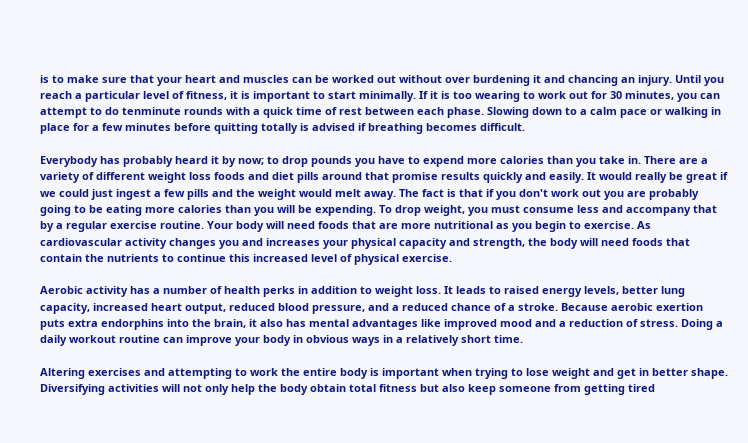is to make sure that your heart and muscles can be worked out without over burdening it and chancing an injury. Until you reach a particular level of fitness, it is important to start minimally. If it is too wearing to work out for 30 minutes, you can attempt to do tenminute rounds with a quick time of rest between each phase. Slowing down to a calm pace or walking in place for a few minutes before quitting totally is advised if breathing becomes difficult.

Everybody has probably heard it by now; to drop pounds you have to expend more calories than you take in. There are a variety of different weight loss foods and diet pills around that promise results quickly and easily. It would really be great if we could just ingest a few pills and the weight would melt away. The fact is that if you don't work out you are probably going to be eating more calories than you will be expending. To drop weight, you must consume less and accompany that by a regular exercise routine. Your body will need foods that are more nutritional as you begin to exercise. As cardiovascular activity changes you and increases your physical capacity and strength, the body will need foods that contain the nutrients to continue this increased level of physical exercise.

Aerobic activity has a number of health perks in addition to weight loss. It leads to raised energy levels, better lung capacity, increased heart output, reduced blood pressure, and a reduced chance of a stroke. Because aerobic exertion puts extra endorphins into the brain, it also has mental advantages like improved mood and a reduction of stress. Doing a daily workout routine can improve your body in obvious ways in a relatively short time.

Altering exercises and attempting to work the entire body is important when trying to lose weight and get in better shape. Diversifying activities will not only help the body obtain total fitness but also keep someone from getting tired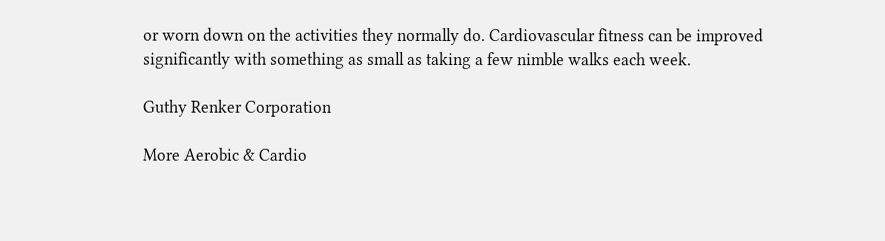or worn down on the activities they normally do. Cardiovascular fitness can be improved significantly with something as small as taking a few nimble walks each week.

Guthy Renker Corporation

More Aerobic & Cardio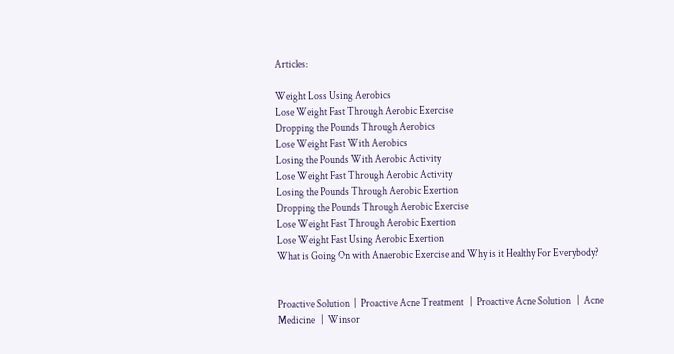Articles:

Weight Loss Using Aerobics
Lose Weight Fast Through Aerobic Exercise
Dropping the Pounds Through Aerobics
Lose Weight Fast With Aerobics
Losing the Pounds With Aerobic Activity
Lose Weight Fast Through Aerobic Activity
Losing the Pounds Through Aerobic Exertion
Dropping the Pounds Through Aerobic Exercise
Lose Weight Fast Through Aerobic Exertion
Lose Weight Fast Using Aerobic Exertion
What is Going On with Anaerobic Exercise and Why is it Healthy For Everybody?


Proactive Solution  |  Proactive Acne Treatment   |  Proactive Acne Solution   |  Acne Medicine   |  Winsor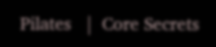Pilates   |  Core Secrets